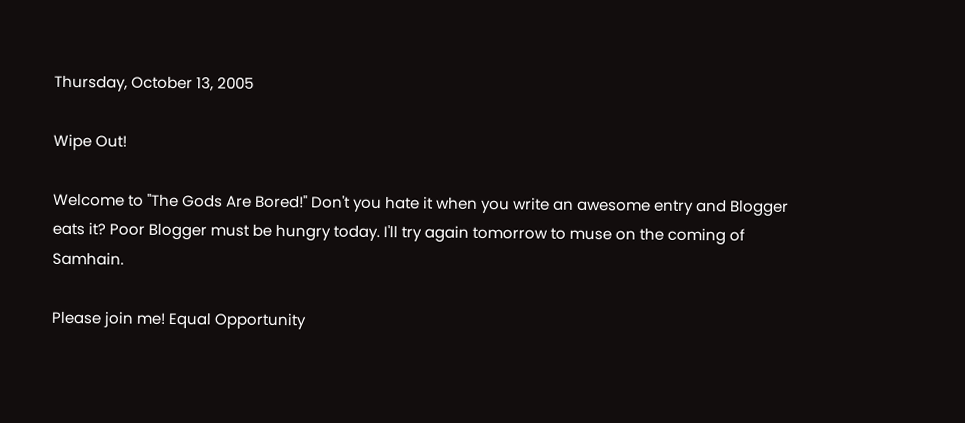Thursday, October 13, 2005

Wipe Out!

Welcome to "The Gods Are Bored!" Don't you hate it when you write an awesome entry and Blogger eats it? Poor Blogger must be hungry today. I'll try again tomorrow to muse on the coming of Samhain.

Please join me! Equal Opportunity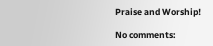Praise and Worship!

No comments: